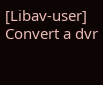[Libav-user] Convert a dvr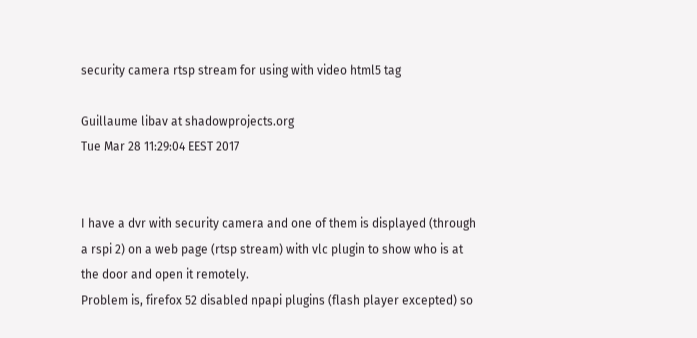security camera rtsp stream for using with video html5 tag

Guillaume libav at shadowprojects.org
Tue Mar 28 11:29:04 EEST 2017


I have a dvr with security camera and one of them is displayed (through
a rspi 2) on a web page (rtsp stream) with vlc plugin to show who is at
the door and open it remotely.
Problem is, firefox 52 disabled npapi plugins (flash player excepted) so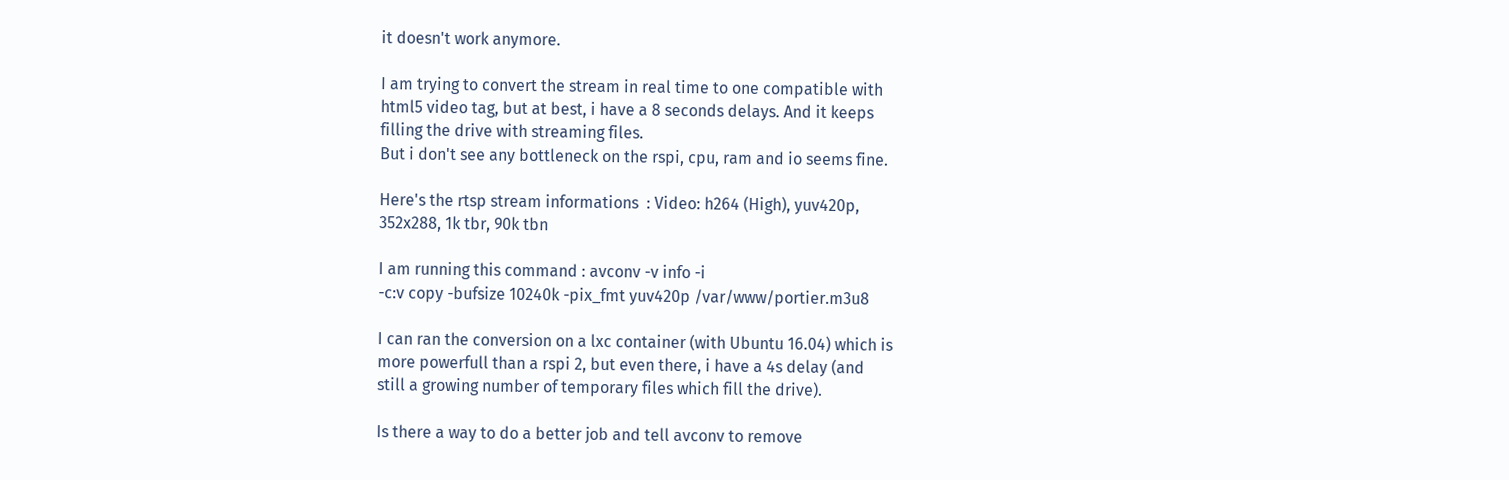it doesn't work anymore.

I am trying to convert the stream in real time to one compatible with
html5 video tag, but at best, i have a 8 seconds delays. And it keeps
filling the drive with streaming files.
But i don't see any bottleneck on the rspi, cpu, ram and io seems fine.

Here's the rtsp stream informations  : Video: h264 (High), yuv420p,
352x288, 1k tbr, 90k tbn

I am running this command : avconv -v info -i
-c:v copy -bufsize 10240k -pix_fmt yuv420p /var/www/portier.m3u8

I can ran the conversion on a lxc container (with Ubuntu 16.04) which is
more powerfull than a rspi 2, but even there, i have a 4s delay (and
still a growing number of temporary files which fill the drive).

Is there a way to do a better job and tell avconv to remove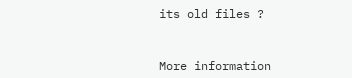its old files ?



More information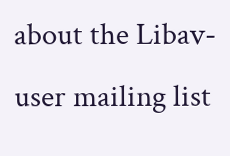about the Libav-user mailing list